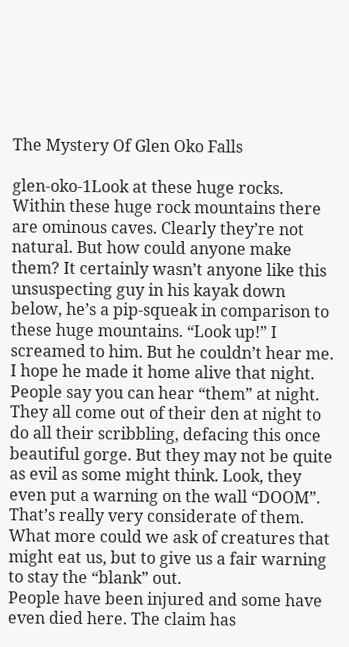The Mystery Of Glen Oko Falls

glen-oko-1Look at these huge rocks.
Within these huge rock mountains there are ominous caves. Clearly they’re not natural. But how could anyone make them? It certainly wasn’t anyone like this unsuspecting guy in his kayak down below, he’s a pip-squeak in comparison to these huge mountains. “Look up!” I screamed to him. But he couldn’t hear me.
I hope he made it home alive that night.
People say you can hear “them” at night. They all come out of their den at night to do all their scribbling, defacing this once beautiful gorge. But they may not be quite as evil as some might think. Look, they even put a warning on the wall “DOOM”. That’s really very considerate of them. What more could we ask of creatures that might eat us, but to give us a fair warning to stay the “blank” out.
People have been injured and some have even died here. The claim has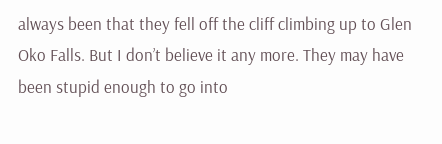always been that they fell off the cliff climbing up to Glen Oko Falls. But I don’t believe it any more. They may have been stupid enough to go into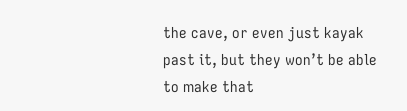the cave, or even just kayak past it, but they won’t be able to make that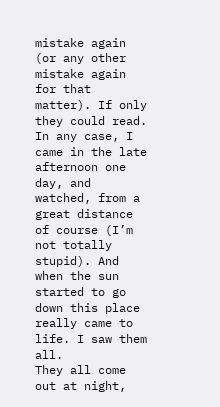mistake again (or any other mistake again for that matter). If only they could read.
In any case, I came in the late afternoon one day, and watched, from a great distance of course (I’m not totally stupid). And when the sun started to go down this place really came to life. I saw them all.
They all come out at night,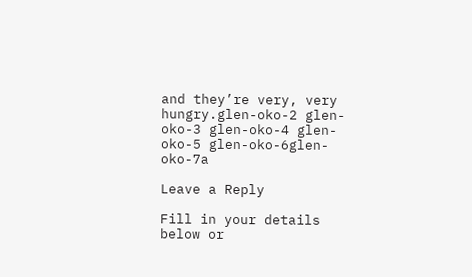and they’re very, very hungry.glen-oko-2 glen-oko-3 glen-oko-4 glen-oko-5 glen-oko-6glen-oko-7a

Leave a Reply

Fill in your details below or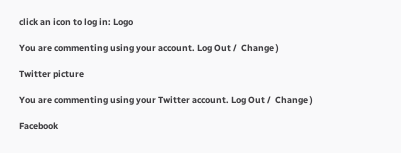click an icon to log in: Logo

You are commenting using your account. Log Out /  Change )

Twitter picture

You are commenting using your Twitter account. Log Out /  Change )

Facebook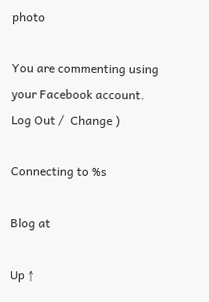photo

You are commenting using your Facebook account. Log Out /  Change )

Connecting to %s

Blog at

Up ↑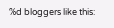%d bloggers like this: